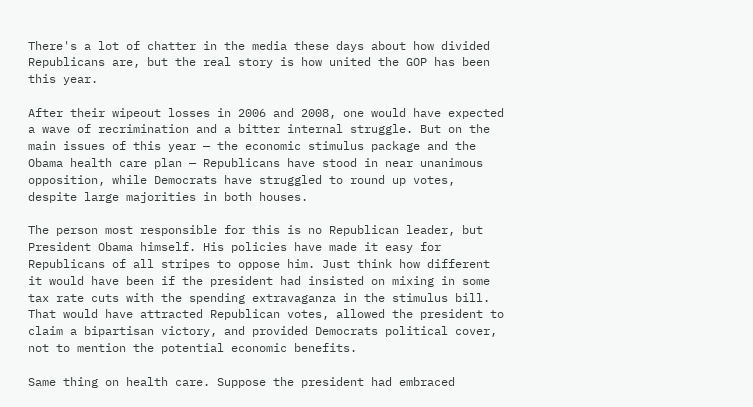There's a lot of chatter in the media these days about how divided Republicans are, but the real story is how united the GOP has been this year.

After their wipeout losses in 2006 and 2008, one would have expected a wave of recrimination and a bitter internal struggle. But on the main issues of this year — the economic stimulus package and the Obama health care plan — Republicans have stood in near unanimous opposition, while Democrats have struggled to round up votes, despite large majorities in both houses.

The person most responsible for this is no Republican leader, but President Obama himself. His policies have made it easy for Republicans of all stripes to oppose him. Just think how different it would have been if the president had insisted on mixing in some tax rate cuts with the spending extravaganza in the stimulus bill. That would have attracted Republican votes, allowed the president to claim a bipartisan victory, and provided Democrats political cover, not to mention the potential economic benefits.

Same thing on health care. Suppose the president had embraced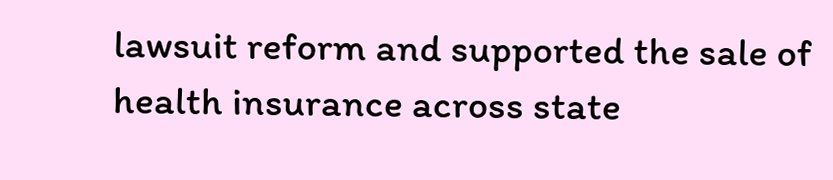lawsuit reform and supported the sale of health insurance across state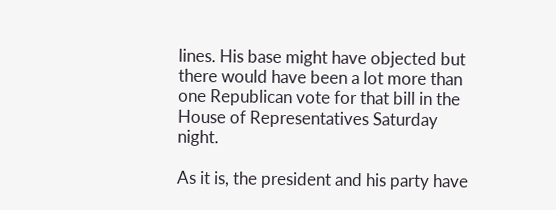lines. His base might have objected but there would have been a lot more than one Republican vote for that bill in the House of Representatives Saturday night.

As it is, the president and his party have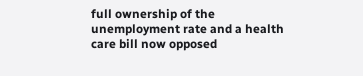full ownership of the unemployment rate and a health care bill now opposed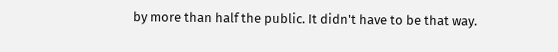by more than half the public. It didn't have to be that way.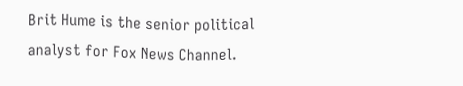Brit Hume is the senior political analyst for Fox News Channel.